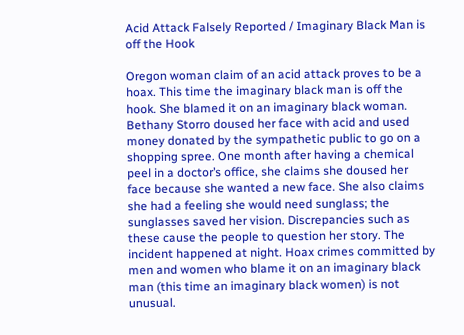Acid Attack Falsely Reported / Imaginary Black Man is off the Hook

Oregon woman claim of an acid attack proves to be a hoax. This time the imaginary black man is off the hook. She blamed it on an imaginary black woman. Bethany Storro doused her face with acid and used money donated by the sympathetic public to go on a shopping spree. One month after having a chemical peel in a doctor’s office, she claims she doused her face because she wanted a new face. She also claims she had a feeling she would need sunglass; the sunglasses saved her vision. Discrepancies such as these cause the people to question her story. The incident happened at night. Hoax crimes committed by men and women who blame it on an imaginary black man (this time an imaginary black women) is not unusual.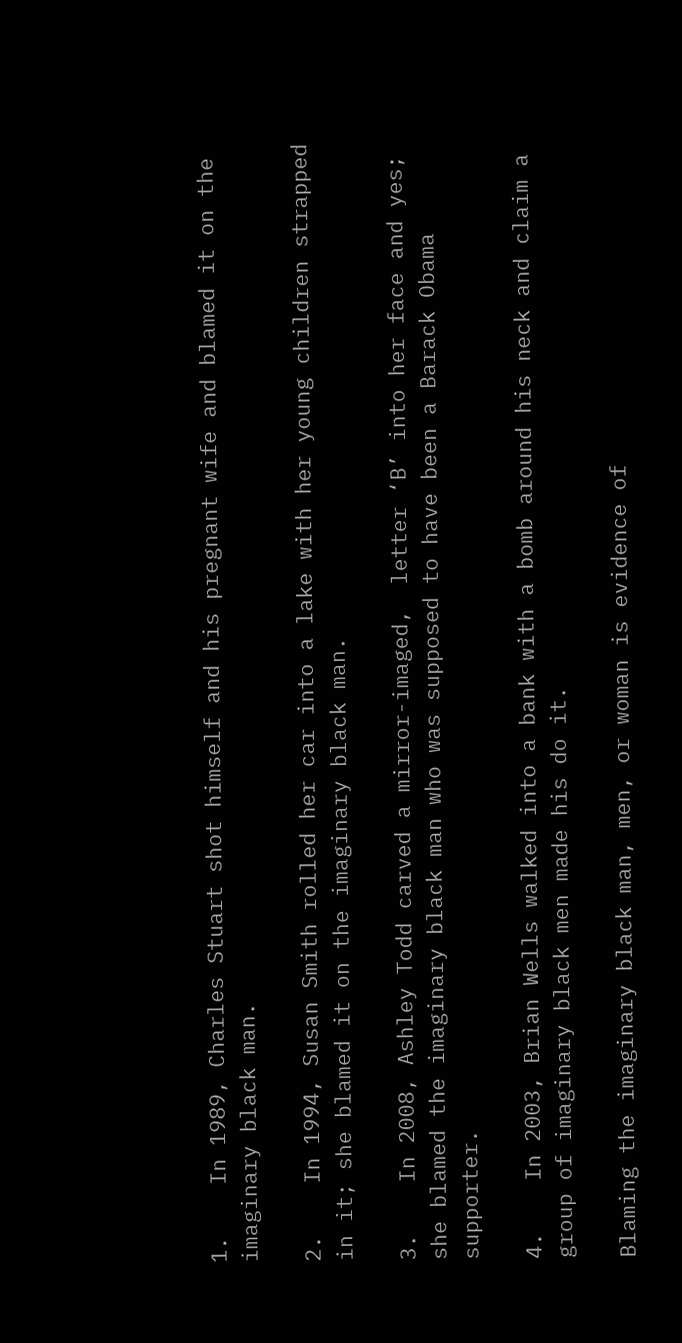1.    In 1989, Charles Stuart shot himself and his pregnant wife and blamed it on the imaginary black man.

2.    In 1994, Susan Smith rolled her car into a lake with her young children strapped in it; she blamed it on the imaginary black man.

3.    In 2008, Ashley Todd carved a mirror-imaged,  letter ‘B’ into her face and yes; she blamed the imaginary black man who was supposed to have been a Barack Obama supporter.

4.    In 2003, Brian Wells walked into a bank with a bomb around his neck and claim a group of imaginary black men made his do it.

Blaming the imaginary black man, men, or woman is evidence of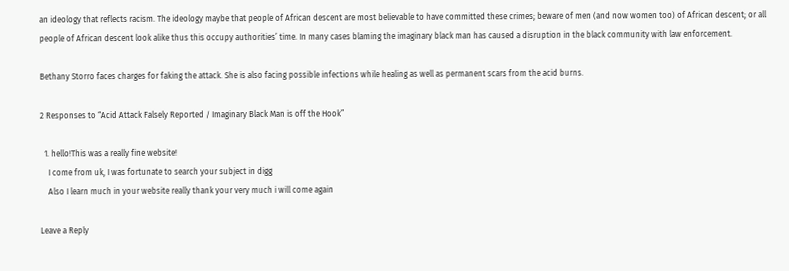an ideology that reflects racism. The ideology maybe that people of African descent are most believable to have committed these crimes; beware of men (and now women too) of African descent; or all people of African descent look alike thus this occupy authorities’ time. In many cases blaming the imaginary black man has caused a disruption in the black community with law enforcement.

Bethany Storro faces charges for faking the attack. She is also facing possible infections while healing as well as permanent scars from the acid burns.

2 Responses to “Acid Attack Falsely Reported / Imaginary Black Man is off the Hook”

  1. hello!This was a really fine website!
    I come from uk, I was fortunate to search your subject in digg
    Also I learn much in your website really thank your very much i will come again

Leave a Reply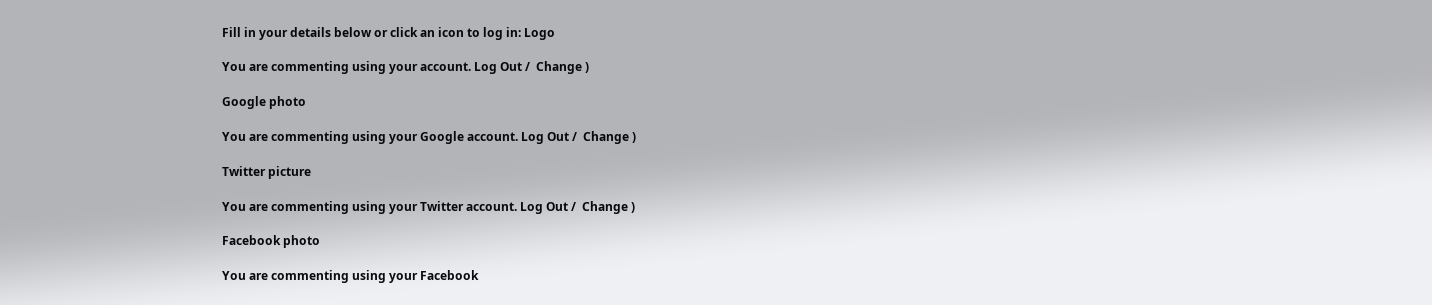Fill in your details below or click an icon to log in: Logo

You are commenting using your account. Log Out /  Change )

Google photo

You are commenting using your Google account. Log Out /  Change )

Twitter picture

You are commenting using your Twitter account. Log Out /  Change )

Facebook photo

You are commenting using your Facebook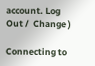account. Log Out /  Change )

Connecting to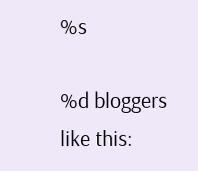%s

%d bloggers like this: